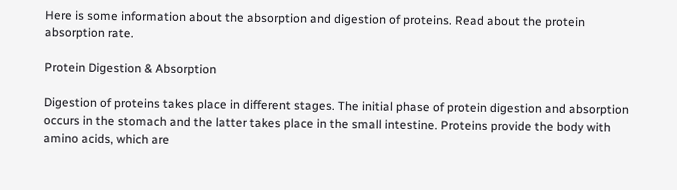Here is some information about the absorption and digestion of proteins. Read about the protein absorption rate.

Protein Digestion & Absorption

Digestion of proteins takes place in different stages. The initial phase of protein digestion and absorption occurs in the stomach and the latter takes place in the small intestine. Proteins provide the body with amino acids, which are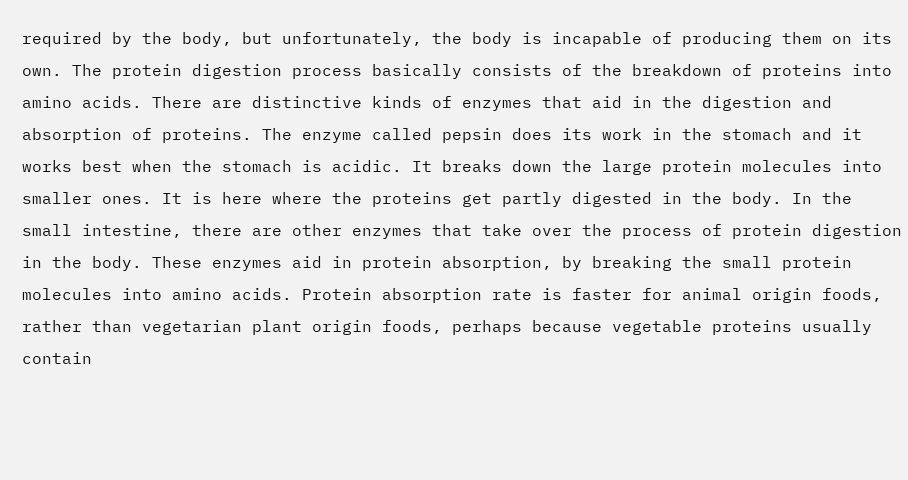required by the body, but unfortunately, the body is incapable of producing them on its own. The protein digestion process basically consists of the breakdown of proteins into amino acids. There are distinctive kinds of enzymes that aid in the digestion and absorption of proteins. The enzyme called pepsin does its work in the stomach and it works best when the stomach is acidic. It breaks down the large protein molecules into smaller ones. It is here where the proteins get partly digested in the body. In the small intestine, there are other enzymes that take over the process of protein digestion in the body. These enzymes aid in protein absorption, by breaking the small protein molecules into amino acids. Protein absorption rate is faster for animal origin foods, rather than vegetarian plant origin foods, perhaps because vegetable proteins usually contain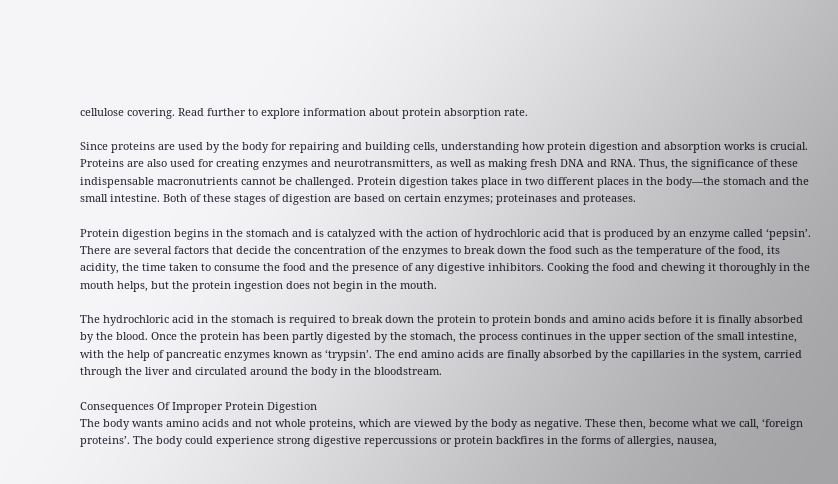cellulose covering. Read further to explore information about protein absorption rate.

Since proteins are used by the body for repairing and building cells, understanding how protein digestion and absorption works is crucial. Proteins are also used for creating enzymes and neurotransmitters, as well as making fresh DNA and RNA. Thus, the significance of these indispensable macronutrients cannot be challenged. Protein digestion takes place in two different places in the body—the stomach and the small intestine. Both of these stages of digestion are based on certain enzymes; proteinases and proteases.

Protein digestion begins in the stomach and is catalyzed with the action of hydrochloric acid that is produced by an enzyme called ‘pepsin’. There are several factors that decide the concentration of the enzymes to break down the food such as the temperature of the food, its acidity, the time taken to consume the food and the presence of any digestive inhibitors. Cooking the food and chewing it thoroughly in the mouth helps, but the protein ingestion does not begin in the mouth.

The hydrochloric acid in the stomach is required to break down the protein to protein bonds and amino acids before it is finally absorbed by the blood. Once the protein has been partly digested by the stomach, the process continues in the upper section of the small intestine, with the help of pancreatic enzymes known as ‘trypsin’. The end amino acids are finally absorbed by the capillaries in the system, carried through the liver and circulated around the body in the bloodstream.

Consequences Of Improper Protein Digestion
The body wants amino acids and not whole proteins, which are viewed by the body as negative. These then, become what we call, ‘foreign proteins’. The body could experience strong digestive repercussions or protein backfires in the forms of allergies, nausea,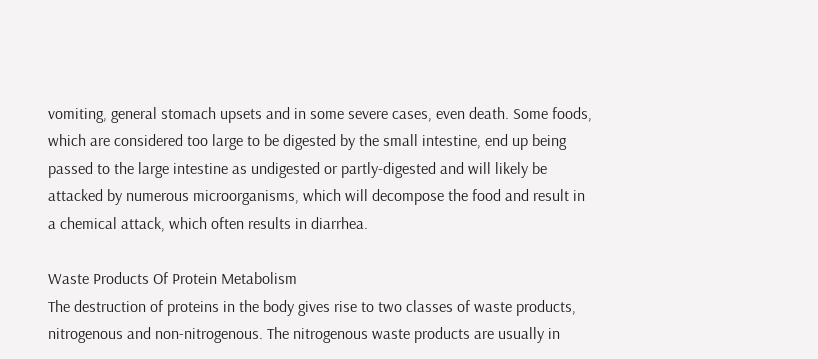vomiting, general stomach upsets and in some severe cases, even death. Some foods, which are considered too large to be digested by the small intestine, end up being passed to the large intestine as undigested or partly-digested and will likely be attacked by numerous microorganisms, which will decompose the food and result in a chemical attack, which often results in diarrhea.

Waste Products Of Protein Metabolism
The destruction of proteins in the body gives rise to two classes of waste products, nitrogenous and non-nitrogenous. The nitrogenous waste products are usually in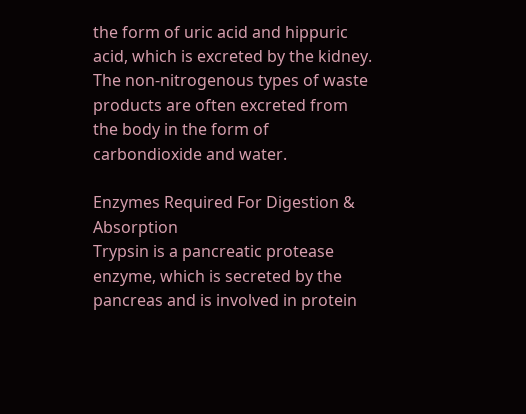the form of uric acid and hippuric acid, which is excreted by the kidney. The non-nitrogenous types of waste products are often excreted from the body in the form of carbondioxide and water.

Enzymes Required For Digestion & Absorption
Trypsin is a pancreatic protease enzyme, which is secreted by the pancreas and is involved in protein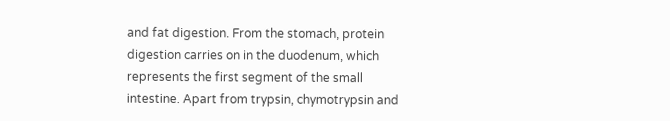and fat digestion. From the stomach, protein digestion carries on in the duodenum, which represents the first segment of the small intestine. Apart from trypsin, chymotrypsin and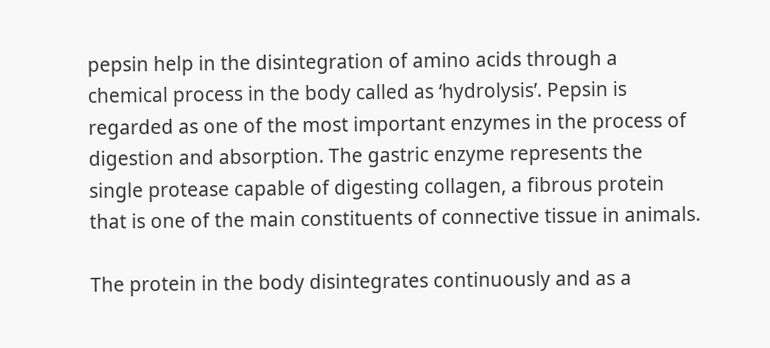pepsin help in the disintegration of amino acids through a chemical process in the body called as ‘hydrolysis’. Pepsin is regarded as one of the most important enzymes in the process of digestion and absorption. The gastric enzyme represents the single protease capable of digesting collagen, a fibrous protein that is one of the main constituents of connective tissue in animals.

The protein in the body disintegrates continuously and as a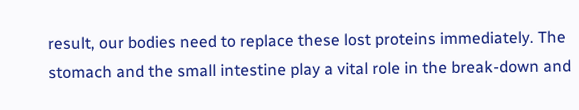result, our bodies need to replace these lost proteins immediately. The stomach and the small intestine play a vital role in the break-down and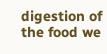digestion of the food we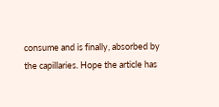consume and is finally, absorbed by the capillaries. Hope the article has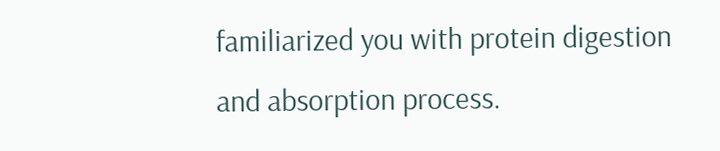familiarized you with protein digestion and absorption process.